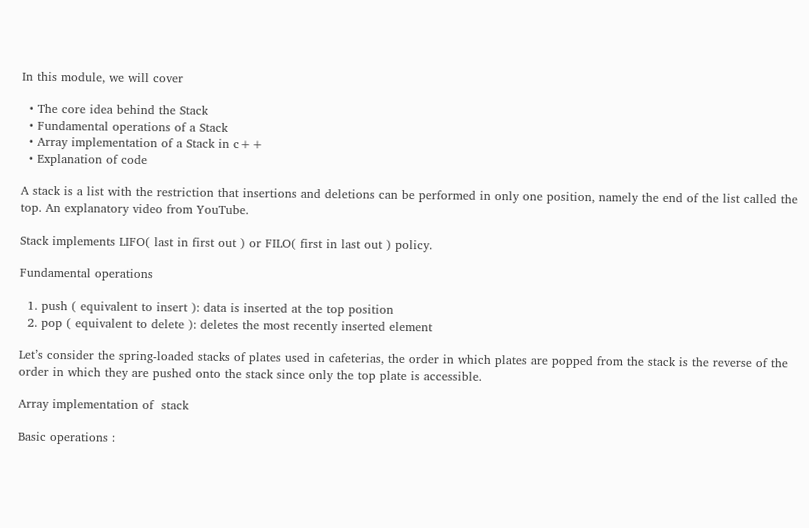In this module, we will cover

  • The core idea behind the Stack
  • Fundamental operations of a Stack
  • Array implementation of a Stack in c++
  • Explanation of code

A stack is a list with the restriction that insertions and deletions can be performed in only one position, namely the end of the list called the top. An explanatory video from YouTube.

Stack implements LIFO( last in first out ) or FILO( first in last out ) policy.

Fundamental operations

  1. push ( equivalent to insert ): data is inserted at the top position
  2. pop ( equivalent to delete ): deletes the most recently inserted element

Let’s consider the spring-loaded stacks of plates used in cafeterias, the order in which plates are popped from the stack is the reverse of the order in which they are pushed onto the stack since only the top plate is accessible.

Array implementation of  stack

Basic operations :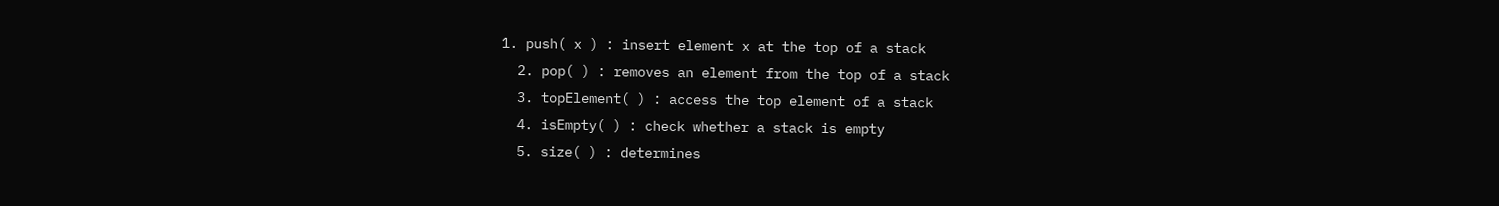1. push( x ) : insert element x at the top of a stack
  2. pop( ) : removes an element from the top of a stack
  3. topElement( ) : access the top element of a stack
  4. isEmpty( ) : check whether a stack is empty
  5. size( ) : determines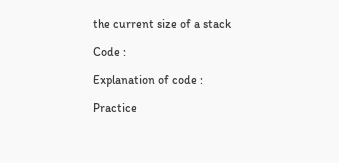the current size of a stack

Code :

Explanation of code :

Practice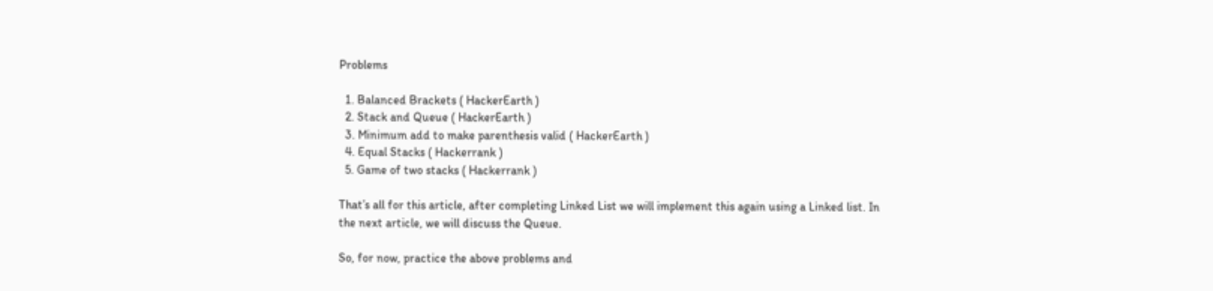Problems

  1. Balanced Brackets ( HackerEarth )
  2. Stack and Queue ( HackerEarth )
  3. Minimum add to make parenthesis valid ( HackerEarth )
  4. Equal Stacks ( Hackerrank )
  5. Game of two stacks ( Hackerrank )

That’s all for this article, after completing Linked List we will implement this again using a Linked list. In the next article, we will discuss the Queue.

So, for now, practice the above problems and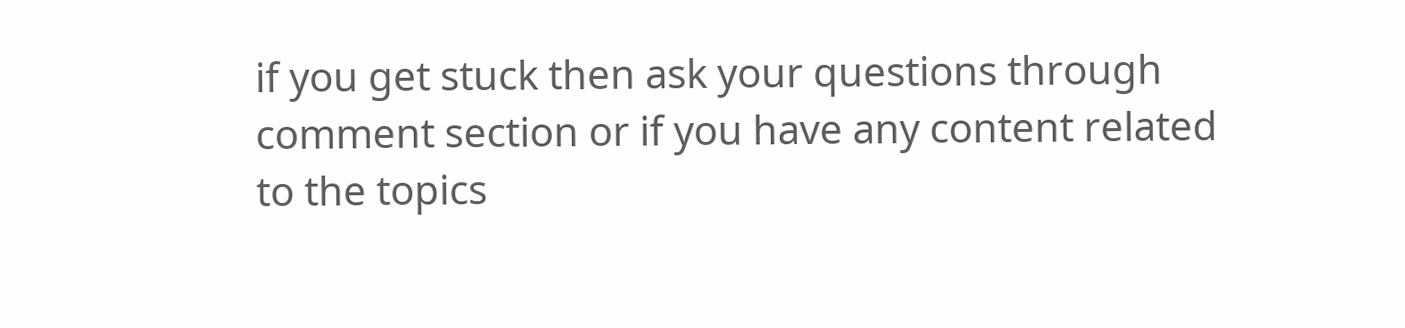if you get stuck then ask your questions through comment section or if you have any content related to the topics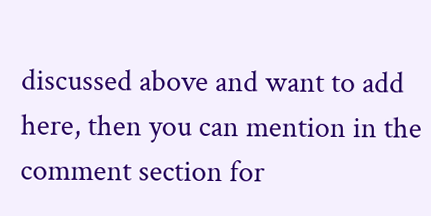discussed above and want to add here, then you can mention in the comment section for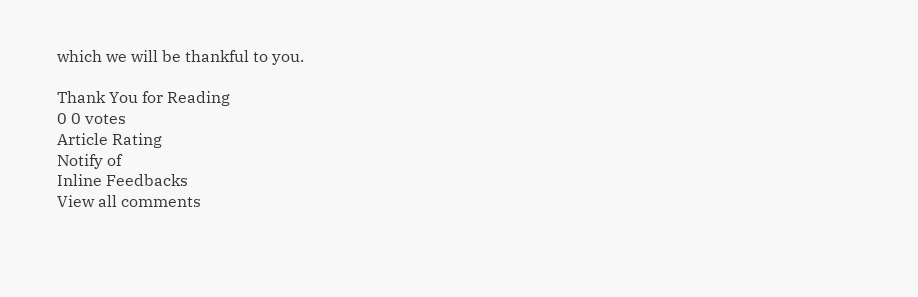which we will be thankful to you.

Thank You for Reading
0 0 votes
Article Rating
Notify of
Inline Feedbacks
View all comments